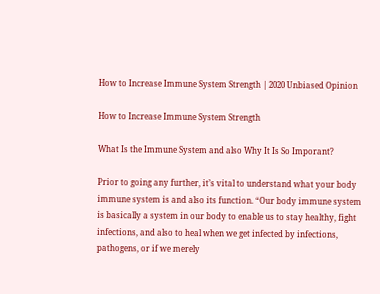How to Increase Immune System Strength | 2020 Unbiased Opinion

How to Increase Immune System Strength

What Is the Immune System and also Why It Is So Imporant?

Prior to going any further, it’s vital to understand what your body immune system is and also its function. “Our body immune system is basically a system in our body to enable us to stay healthy, fight infections, and also to heal when we get infected by infections, pathogens, or if we merely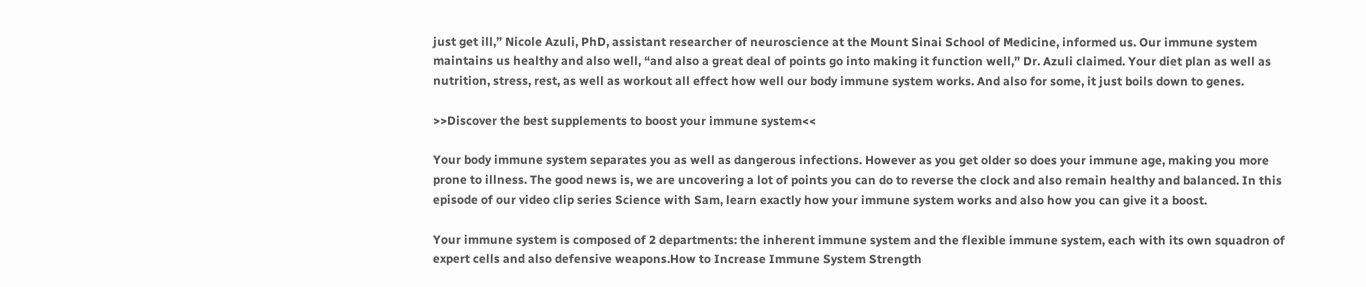just get ill,” Nicole Azuli, PhD, assistant researcher of neuroscience at the Mount Sinai School of Medicine, informed us. Our immune system maintains us healthy and also well, “and also a great deal of points go into making it function well,” Dr. Azuli claimed. Your diet plan as well as nutrition, stress, rest, as well as workout all effect how well our body immune system works. And also for some, it just boils down to genes.

>>Discover the best supplements to boost your immune system<<

Your body immune system separates you as well as dangerous infections. However as you get older so does your immune age, making you more prone to illness. The good news is, we are uncovering a lot of points you can do to reverse the clock and also remain healthy and balanced. In this episode of our video clip series Science with Sam, learn exactly how your immune system works and also how you can give it a boost.

Your immune system is composed of 2 departments: the inherent immune system and the flexible immune system, each with its own squadron of expert cells and also defensive weapons.How to Increase Immune System Strength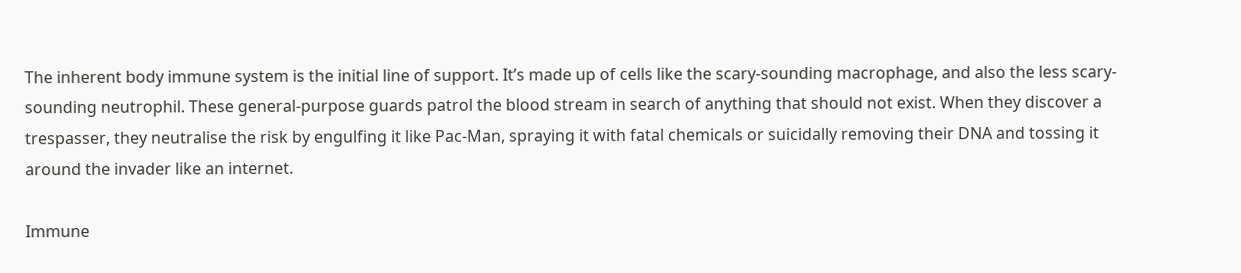The inherent body immune system is the initial line of support. It’s made up of cells like the scary-sounding macrophage, and also the less scary-sounding neutrophil. These general-purpose guards patrol the blood stream in search of anything that should not exist. When they discover a trespasser, they neutralise the risk by engulfing it like Pac-Man, spraying it with fatal chemicals or suicidally removing their DNA and tossing it around the invader like an internet.

Immune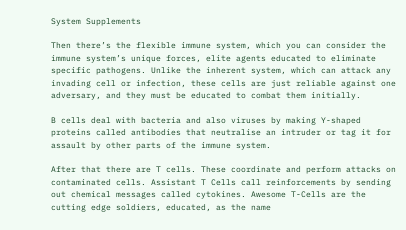System Supplements

Then there’s the flexible immune system, which you can consider the immune system’s unique forces, elite agents educated to eliminate specific pathogens. Unlike the inherent system, which can attack any invading cell or infection, these cells are just reliable against one adversary, and they must be educated to combat them initially.

B cells deal with bacteria and also viruses by making Y-shaped proteins called antibodies that neutralise an intruder or tag it for assault by other parts of the immune system.

After that there are T cells. These coordinate and perform attacks on contaminated cells. Assistant T Cells call reinforcements by sending out chemical messages called cytokines. Awesome T-Cells are the cutting edge soldiers, educated, as the name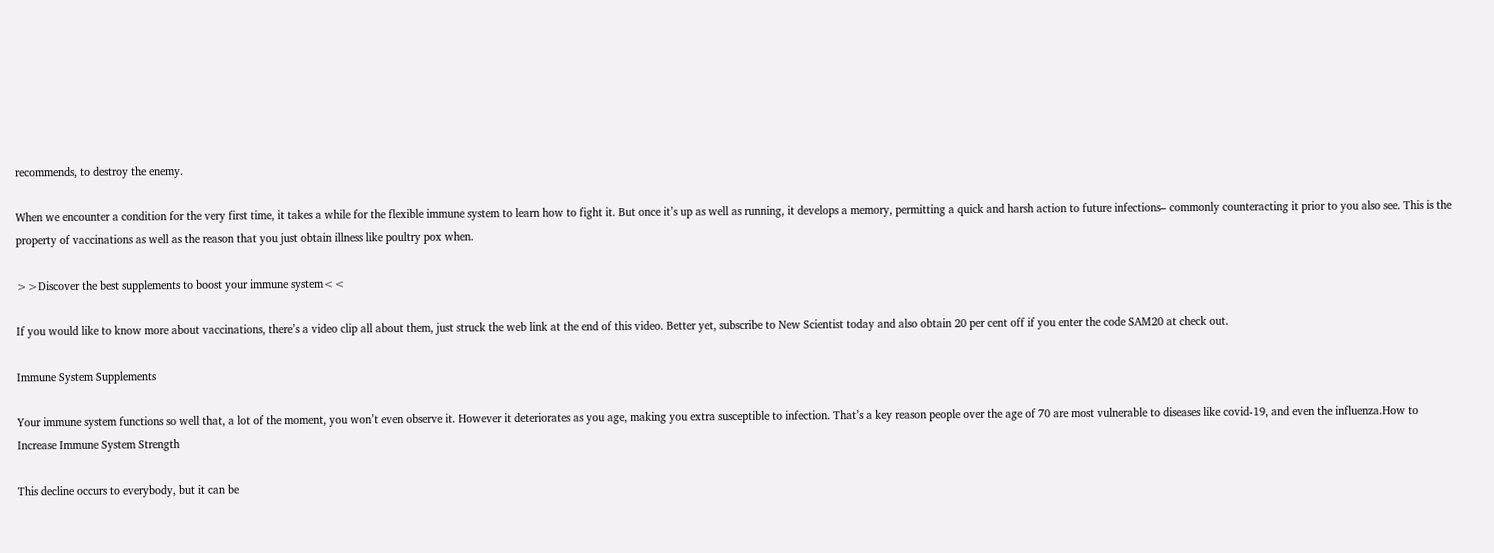recommends, to destroy the enemy.

When we encounter a condition for the very first time, it takes a while for the flexible immune system to learn how to fight it. But once it’s up as well as running, it develops a memory, permitting a quick and harsh action to future infections– commonly counteracting it prior to you also see. This is the property of vaccinations as well as the reason that you just obtain illness like poultry pox when.

>>Discover the best supplements to boost your immune system<<

If you would like to know more about vaccinations, there’s a video clip all about them, just struck the web link at the end of this video. Better yet, subscribe to New Scientist today and also obtain 20 per cent off if you enter the code SAM20 at check out.

Immune System Supplements

Your immune system functions so well that, a lot of the moment, you won’t even observe it. However it deteriorates as you age, making you extra susceptible to infection. That’s a key reason people over the age of 70 are most vulnerable to diseases like covid-19, and even the influenza.How to Increase Immune System Strength

This decline occurs to everybody, but it can be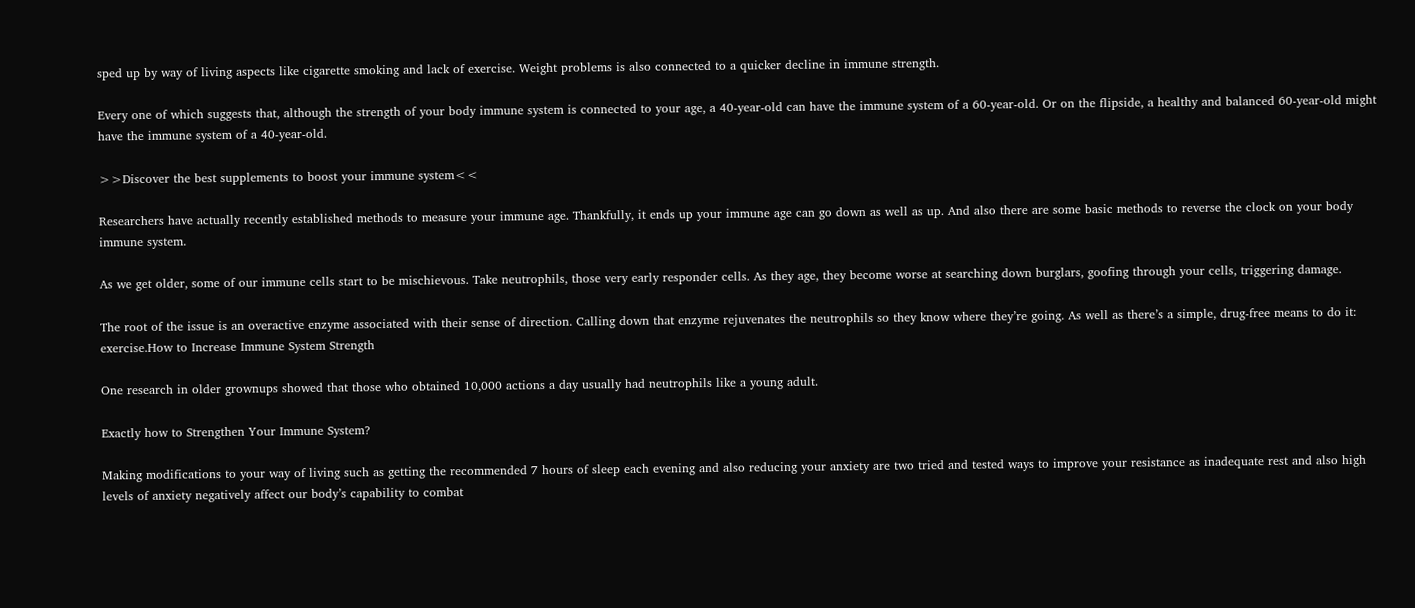sped up by way of living aspects like cigarette smoking and lack of exercise. Weight problems is also connected to a quicker decline in immune strength.

Every one of which suggests that, although the strength of your body immune system is connected to your age, a 40-year-old can have the immune system of a 60-year-old. Or on the flipside, a healthy and balanced 60-year-old might have the immune system of a 40-year-old.

>>Discover the best supplements to boost your immune system<<

Researchers have actually recently established methods to measure your immune age. Thankfully, it ends up your immune age can go down as well as up. And also there are some basic methods to reverse the clock on your body immune system.

As we get older, some of our immune cells start to be mischievous. Take neutrophils, those very early responder cells. As they age, they become worse at searching down burglars, goofing through your cells, triggering damage.

The root of the issue is an overactive enzyme associated with their sense of direction. Calling down that enzyme rejuvenates the neutrophils so they know where they’re going. As well as there’s a simple, drug-free means to do it: exercise.How to Increase Immune System Strength

One research in older grownups showed that those who obtained 10,000 actions a day usually had neutrophils like a young adult.

Exactly how to Strengthen Your Immune System?

Making modifications to your way of living such as getting the recommended 7 hours of sleep each evening and also reducing your anxiety are two tried and tested ways to improve your resistance as inadequate rest and also high levels of anxiety negatively affect our body’s capability to combat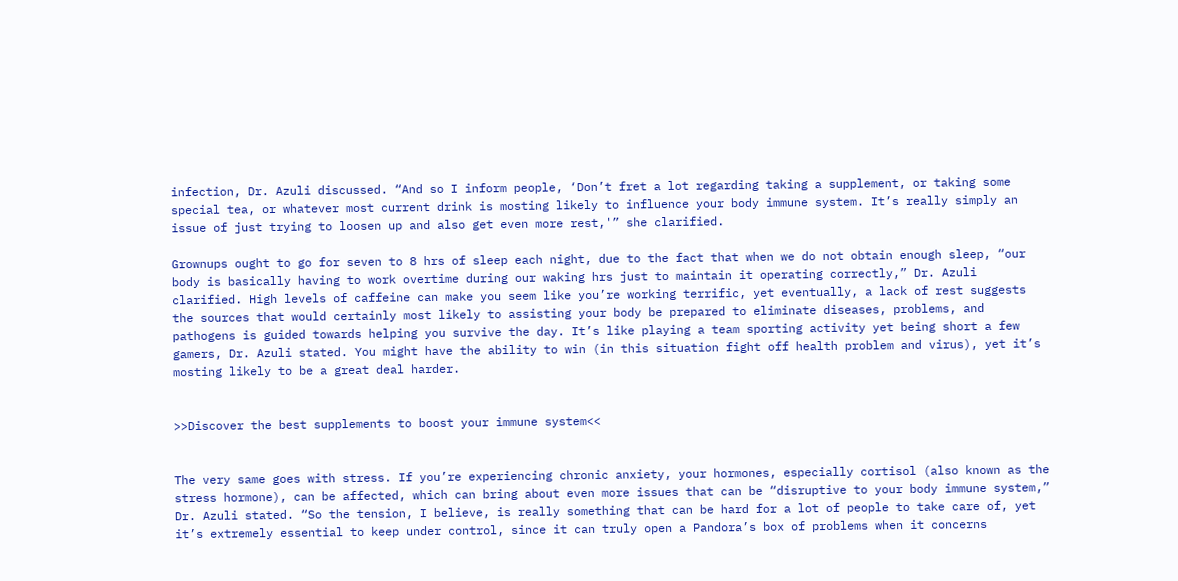infection, Dr. Azuli discussed. “And so I inform people, ‘Don’t fret a lot regarding taking a supplement, or taking some special tea, or whatever most current drink is mosting likely to influence your body immune system. It’s really simply an issue of just trying to loosen up and also get even more rest,'” she clarified.

Grownups ought to go for seven to 8 hrs of sleep each night, due to the fact that when we do not obtain enough sleep, “our body is basically having to work overtime during our waking hrs just to maintain it operating correctly,” Dr. Azuli clarified. High levels of caffeine can make you seem like you’re working terrific, yet eventually, a lack of rest suggests the sources that would certainly most likely to assisting your body be prepared to eliminate diseases, problems, and pathogens is guided towards helping you survive the day. It’s like playing a team sporting activity yet being short a few gamers, Dr. Azuli stated. You might have the ability to win (in this situation fight off health problem and virus), yet it’s mosting likely to be a great deal harder.


>>Discover the best supplements to boost your immune system<<


The very same goes with stress. If you’re experiencing chronic anxiety, your hormones, especially cortisol (also known as the stress hormone), can be affected, which can bring about even more issues that can be “disruptive to your body immune system,” Dr. Azuli stated. “So the tension, I believe, is really something that can be hard for a lot of people to take care of, yet it’s extremely essential to keep under control, since it can truly open a Pandora’s box of problems when it concerns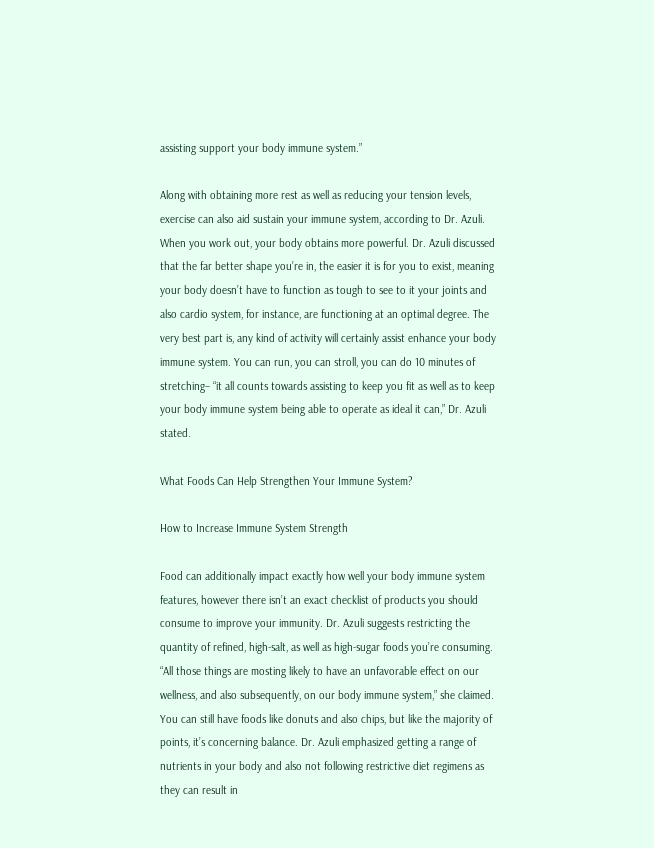assisting support your body immune system.”

Along with obtaining more rest as well as reducing your tension levels, exercise can also aid sustain your immune system, according to Dr. Azuli. When you work out, your body obtains more powerful. Dr. Azuli discussed that the far better shape you’re in, the easier it is for you to exist, meaning your body doesn’t have to function as tough to see to it your joints and also cardio system, for instance, are functioning at an optimal degree. The very best part is, any kind of activity will certainly assist enhance your body immune system. You can run, you can stroll, you can do 10 minutes of stretching– “it all counts towards assisting to keep you fit as well as to keep your body immune system being able to operate as ideal it can,” Dr. Azuli stated.

What Foods Can Help Strengthen Your Immune System?

How to Increase Immune System Strength

Food can additionally impact exactly how well your body immune system features, however there isn’t an exact checklist of products you should consume to improve your immunity. Dr. Azuli suggests restricting the quantity of refined, high-salt, as well as high-sugar foods you’re consuming. “All those things are mosting likely to have an unfavorable effect on our wellness, and also subsequently, on our body immune system,” she claimed. You can still have foods like donuts and also chips, but like the majority of points, it’s concerning balance. Dr. Azuli emphasized getting a range of nutrients in your body and also not following restrictive diet regimens as they can result in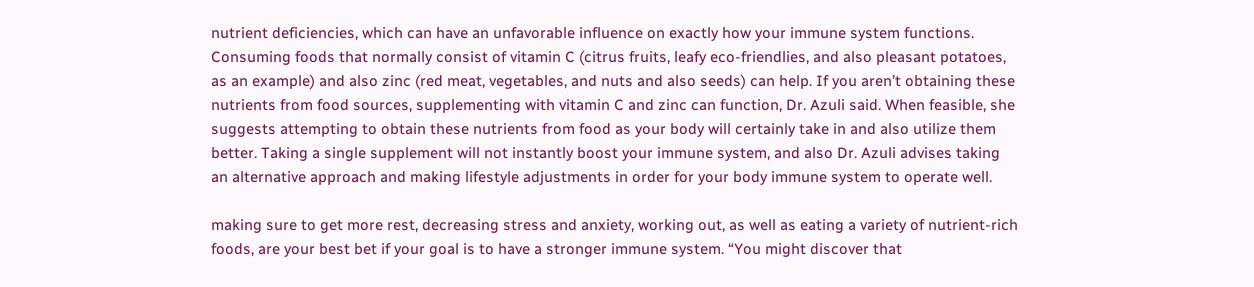nutrient deficiencies, which can have an unfavorable influence on exactly how your immune system functions.
Consuming foods that normally consist of vitamin C (citrus fruits, leafy eco-friendlies, and also pleasant potatoes, as an example) and also zinc (red meat, vegetables, and nuts and also seeds) can help. If you aren’t obtaining these nutrients from food sources, supplementing with vitamin C and zinc can function, Dr. Azuli said. When feasible, she suggests attempting to obtain these nutrients from food as your body will certainly take in and also utilize them better. Taking a single supplement will not instantly boost your immune system, and also Dr. Azuli advises taking an alternative approach and making lifestyle adjustments in order for your body immune system to operate well.

making sure to get more rest, decreasing stress and anxiety, working out, as well as eating a variety of nutrient-rich foods, are your best bet if your goal is to have a stronger immune system. “You might discover that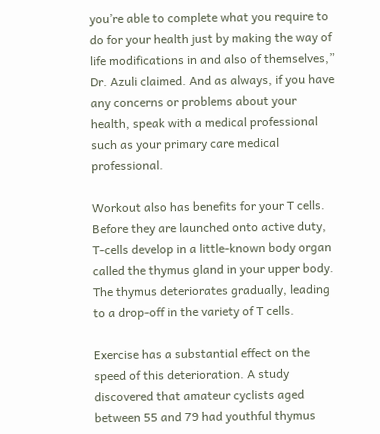you’re able to complete what you require to do for your health just by making the way of life modifications in and also of themselves,” Dr. Azuli claimed. And as always, if you have any concerns or problems about your health, speak with a medical professional such as your primary care medical professional.

Workout also has benefits for your T cells. Before they are launched onto active duty, T-cells develop in a little-known body organ called the thymus gland in your upper body. The thymus deteriorates gradually, leading to a drop-off in the variety of T cells.

Exercise has a substantial effect on the speed of this deterioration. A study discovered that amateur cyclists aged between 55 and 79 had youthful thymus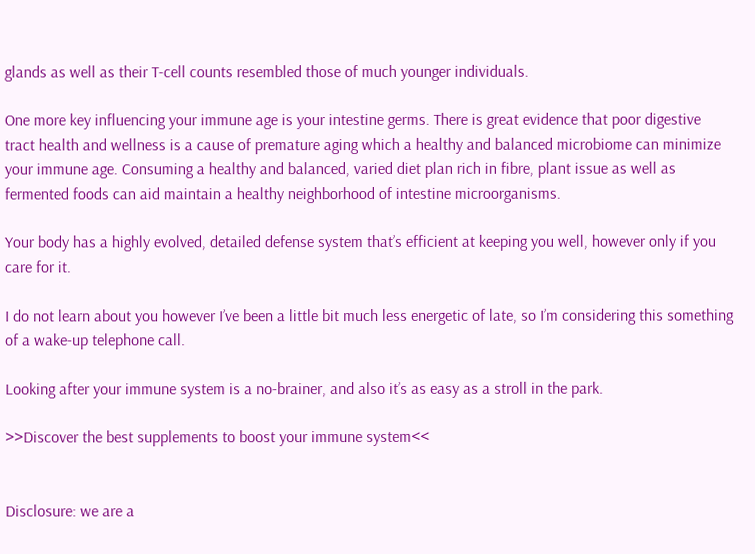glands as well as their T-cell counts resembled those of much younger individuals.

One more key influencing your immune age is your intestine germs. There is great evidence that poor digestive tract health and wellness is a cause of premature aging which a healthy and balanced microbiome can minimize your immune age. Consuming a healthy and balanced, varied diet plan rich in fibre, plant issue as well as fermented foods can aid maintain a healthy neighborhood of intestine microorganisms.

Your body has a highly evolved, detailed defense system that’s efficient at keeping you well, however only if you care for it.

I do not learn about you however I’ve been a little bit much less energetic of late, so I’m considering this something of a wake-up telephone call.

Looking after your immune system is a no-brainer, and also it’s as easy as a stroll in the park.

>>Discover the best supplements to boost your immune system<<


Disclosure: we are a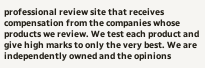professional review site that receives compensation from the companies whose products we review. We test each product and give high marks to only the very best. We are independently owned and the opinions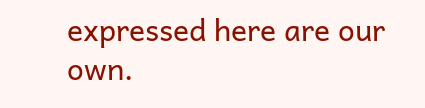expressed here are our own.